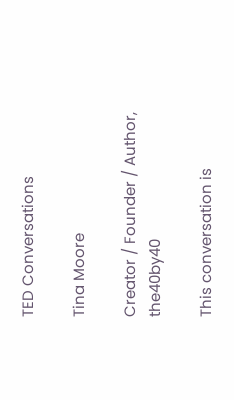TED Conversations

Tina Moore

Creator / Founder / Author, the40by40

This conversation is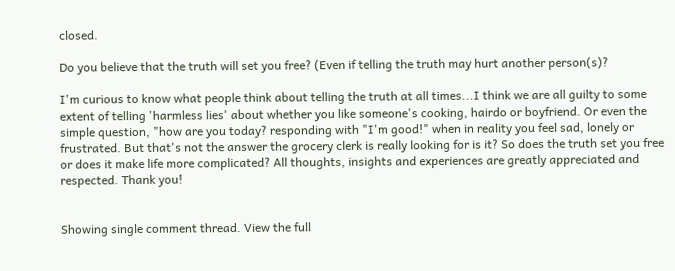closed.

Do you believe that the truth will set you free? (Even if telling the truth may hurt another person(s)?

I'm curious to know what people think about telling the truth at all times...I think we are all guilty to some extent of telling 'harmless lies' about whether you like someone's cooking, hairdo or boyfriend. Or even the simple question, "how are you today? responding with "I'm good!" when in reality you feel sad, lonely or frustrated. But that's not the answer the grocery clerk is really looking for is it? So does the truth set you free or does it make life more complicated? All thoughts, insights and experiences are greatly appreciated and respected. Thank you!


Showing single comment thread. View the full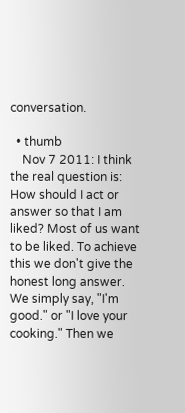conversation.

  • thumb
    Nov 7 2011: I think the real question is: How should I act or answer so that I am liked? Most of us want to be liked. To achieve this we don't give the honest long answer. We simply say, "I'm good." or "I love your cooking." Then we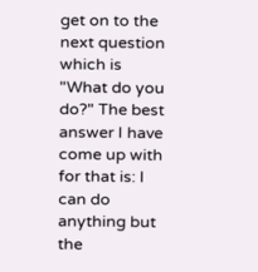get on to the next question which is "What do you do?" The best answer I have come up with for that is: I can do anything but the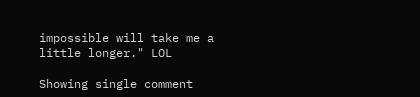impossible will take me a little longer." LOL

Showing single comment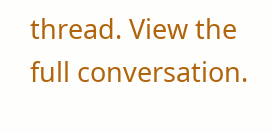thread. View the full conversation.